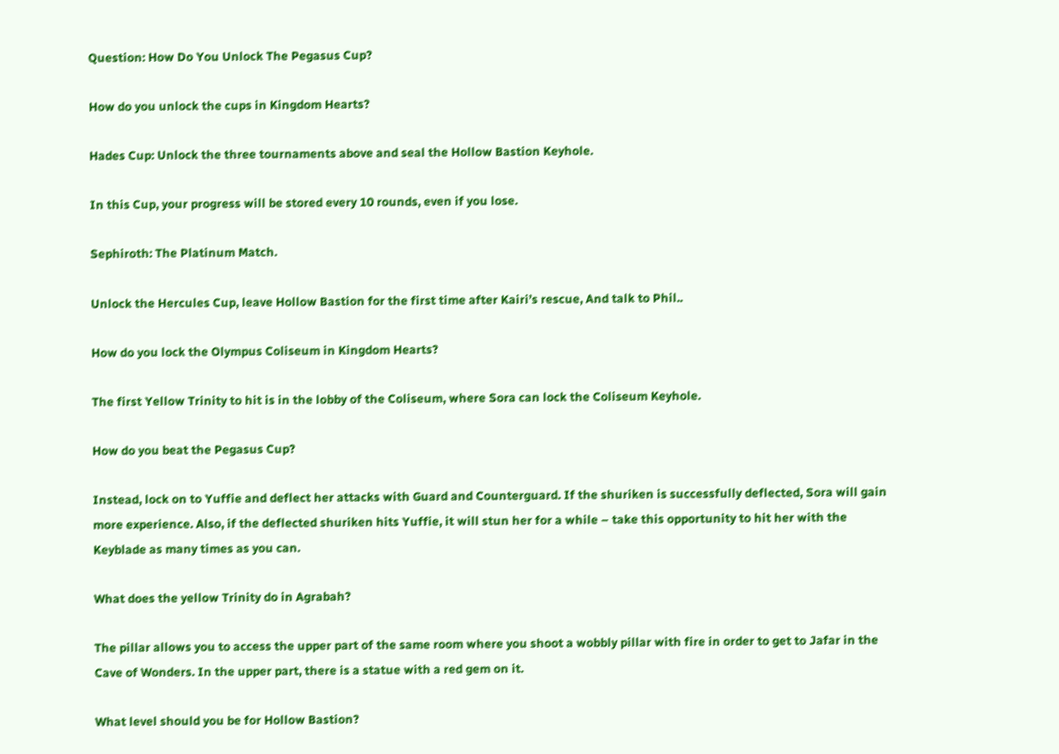Question: How Do You Unlock The Pegasus Cup?

How do you unlock the cups in Kingdom Hearts?

Hades Cup: Unlock the three tournaments above and seal the Hollow Bastion Keyhole.

In this Cup, your progress will be stored every 10 rounds, even if you lose.

Sephiroth: The Platinum Match.

Unlock the Hercules Cup, leave Hollow Bastion for the first time after Kairi’s rescue, And talk to Phil..

How do you lock the Olympus Coliseum in Kingdom Hearts?

The first Yellow Trinity to hit is in the lobby of the Coliseum, where Sora can lock the Coliseum Keyhole.

How do you beat the Pegasus Cup?

Instead, lock on to Yuffie and deflect her attacks with Guard and Counterguard. If the shuriken is successfully deflected, Sora will gain more experience. Also, if the deflected shuriken hits Yuffie, it will stun her for a while – take this opportunity to hit her with the Keyblade as many times as you can.

What does the yellow Trinity do in Agrabah?

The pillar allows you to access the upper part of the same room where you shoot a wobbly pillar with fire in order to get to Jafar in the Cave of Wonders. In the upper part, there is a statue with a red gem on it.

What level should you be for Hollow Bastion?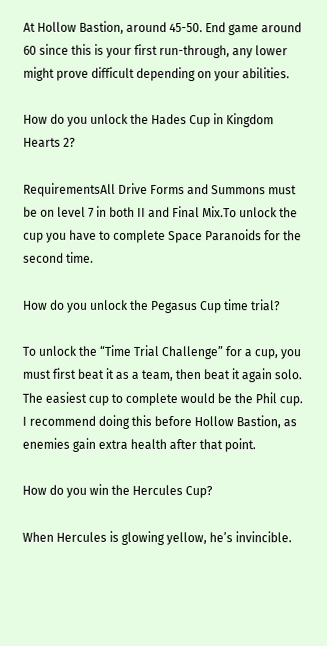At Hollow Bastion, around 45-50. End game around 60 since this is your first run-through, any lower might prove difficult depending on your abilities.

How do you unlock the Hades Cup in Kingdom Hearts 2?

RequirementsAll Drive Forms and Summons must be on level 7 in both II and Final Mix.To unlock the cup you have to complete Space Paranoids for the second time.

How do you unlock the Pegasus Cup time trial?

To unlock the “Time Trial Challenge” for a cup, you must first beat it as a team, then beat it again solo. The easiest cup to complete would be the Phil cup. I recommend doing this before Hollow Bastion, as enemies gain extra health after that point.

How do you win the Hercules Cup?

When Hercules is glowing yellow, he’s invincible.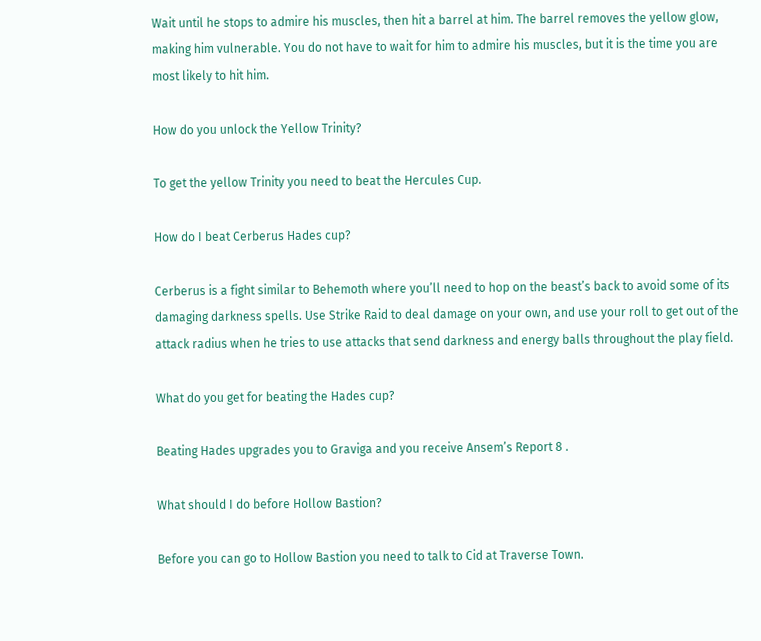Wait until he stops to admire his muscles, then hit a barrel at him. The barrel removes the yellow glow, making him vulnerable. You do not have to wait for him to admire his muscles, but it is the time you are most likely to hit him.

How do you unlock the Yellow Trinity?

To get the yellow Trinity you need to beat the Hercules Cup.

How do I beat Cerberus Hades cup?

Cerberus is a fight similar to Behemoth where you’ll need to hop on the beast’s back to avoid some of its damaging darkness spells. Use Strike Raid to deal damage on your own, and use your roll to get out of the attack radius when he tries to use attacks that send darkness and energy balls throughout the play field.

What do you get for beating the Hades cup?

Beating Hades upgrades you to Graviga and you receive Ansem’s Report 8 .

What should I do before Hollow Bastion?

Before you can go to Hollow Bastion you need to talk to Cid at Traverse Town.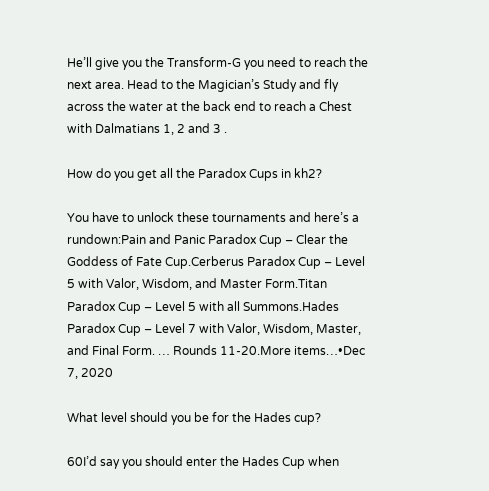He’ll give you the Transform-G you need to reach the next area. Head to the Magician’s Study and fly across the water at the back end to reach a Chest with Dalmatians 1, 2 and 3 .

How do you get all the Paradox Cups in kh2?

You have to unlock these tournaments and here’s a rundown:Pain and Panic Paradox Cup – Clear the Goddess of Fate Cup.Cerberus Paradox Cup – Level 5 with Valor, Wisdom, and Master Form.Titan Paradox Cup – Level 5 with all Summons.Hades Paradox Cup – Level 7 with Valor, Wisdom, Master, and Final Form. … Rounds 11-20.More items…•Dec 7, 2020

What level should you be for the Hades cup?

60I’d say you should enter the Hades Cup when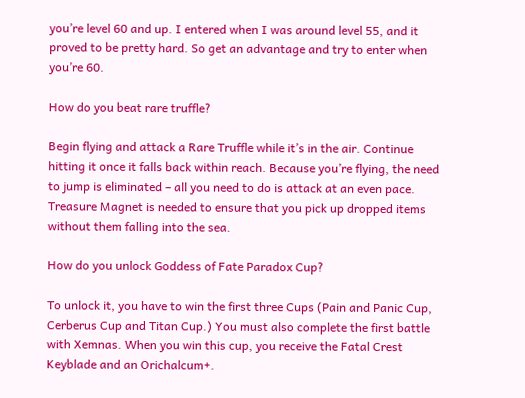you’re level 60 and up. I entered when I was around level 55, and it proved to be pretty hard. So get an advantage and try to enter when you’re 60.

How do you beat rare truffle?

Begin flying and attack a Rare Truffle while it’s in the air. Continue hitting it once it falls back within reach. Because you’re flying, the need to jump is eliminated – all you need to do is attack at an even pace. Treasure Magnet is needed to ensure that you pick up dropped items without them falling into the sea.

How do you unlock Goddess of Fate Paradox Cup?

To unlock it, you have to win the first three Cups (Pain and Panic Cup, Cerberus Cup and Titan Cup.) You must also complete the first battle with Xemnas. When you win this cup, you receive the Fatal Crest Keyblade and an Orichalcum+.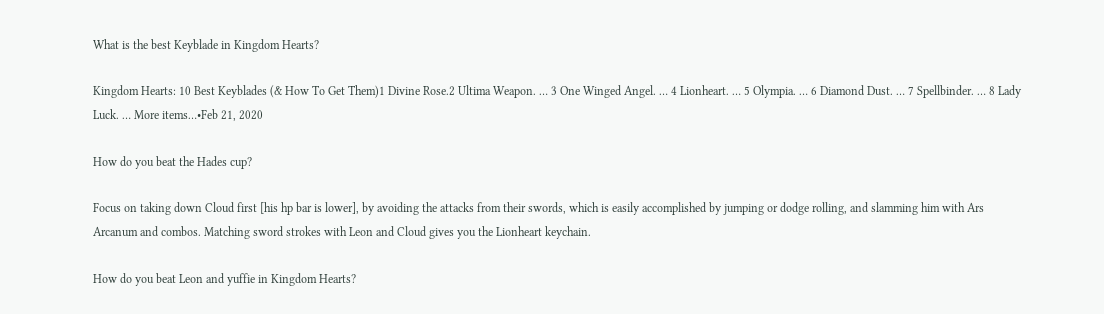What is the best Keyblade in Kingdom Hearts?

Kingdom Hearts: 10 Best Keyblades (& How To Get Them)1 Divine Rose.2 Ultima Weapon. … 3 One Winged Angel. … 4 Lionheart. … 5 Olympia. … 6 Diamond Dust. … 7 Spellbinder. … 8 Lady Luck. … More items…•Feb 21, 2020

How do you beat the Hades cup?

Focus on taking down Cloud first [his hp bar is lower], by avoiding the attacks from their swords, which is easily accomplished by jumping or dodge rolling, and slamming him with Ars Arcanum and combos. Matching sword strokes with Leon and Cloud gives you the Lionheart keychain.

How do you beat Leon and yuffie in Kingdom Hearts?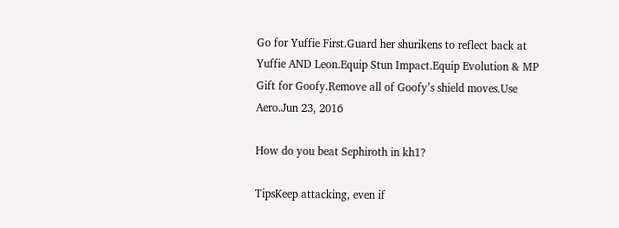Go for Yuffie First.Guard her shurikens to reflect back at Yuffie AND Leon.Equip Stun Impact.Equip Evolution & MP Gift for Goofy.Remove all of Goofy’s shield moves.Use Aero.Jun 23, 2016

How do you beat Sephiroth in kh1?

TipsKeep attacking, even if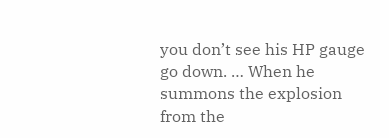you don’t see his HP gauge go down. … When he summons the explosion from the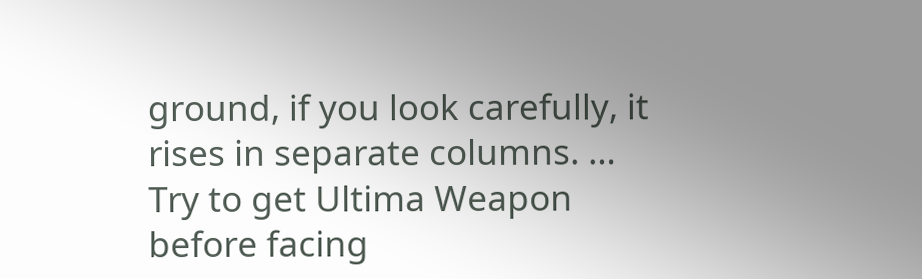ground, if you look carefully, it rises in separate columns. … Try to get Ultima Weapon before facing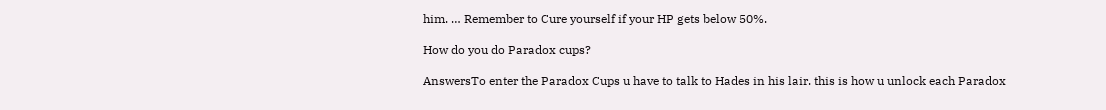him. … Remember to Cure yourself if your HP gets below 50%.

How do you do Paradox cups?

AnswersTo enter the Paradox Cups u have to talk to Hades in his lair. this is how u unlock each Paradox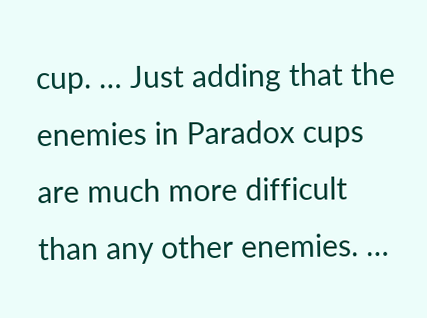cup. … Just adding that the enemies in Paradox cups are much more difficult than any other enemies. …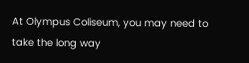At Olympus Coliseum, you may need to take the long way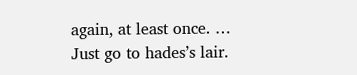again, at least once. … Just go to hades’s lair.